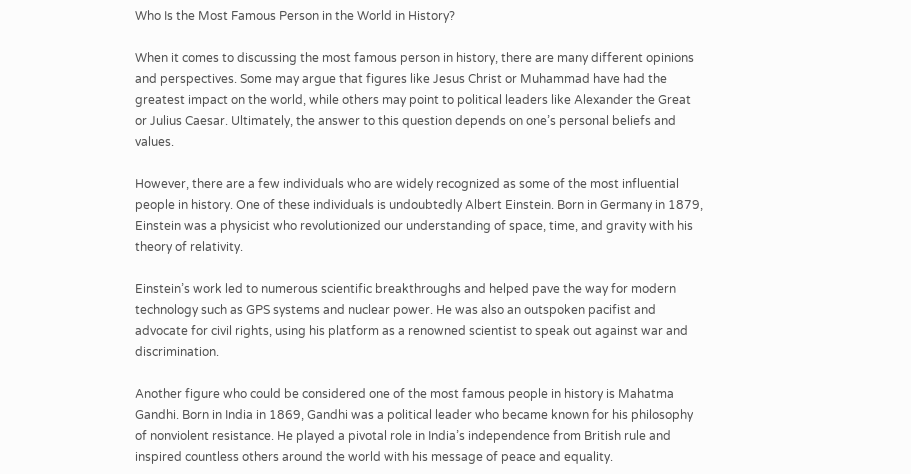Who Is the Most Famous Person in the World in History?

When it comes to discussing the most famous person in history, there are many different opinions and perspectives. Some may argue that figures like Jesus Christ or Muhammad have had the greatest impact on the world, while others may point to political leaders like Alexander the Great or Julius Caesar. Ultimately, the answer to this question depends on one’s personal beliefs and values.

However, there are a few individuals who are widely recognized as some of the most influential people in history. One of these individuals is undoubtedly Albert Einstein. Born in Germany in 1879, Einstein was a physicist who revolutionized our understanding of space, time, and gravity with his theory of relativity.

Einstein’s work led to numerous scientific breakthroughs and helped pave the way for modern technology such as GPS systems and nuclear power. He was also an outspoken pacifist and advocate for civil rights, using his platform as a renowned scientist to speak out against war and discrimination.

Another figure who could be considered one of the most famous people in history is Mahatma Gandhi. Born in India in 1869, Gandhi was a political leader who became known for his philosophy of nonviolent resistance. He played a pivotal role in India’s independence from British rule and inspired countless others around the world with his message of peace and equality.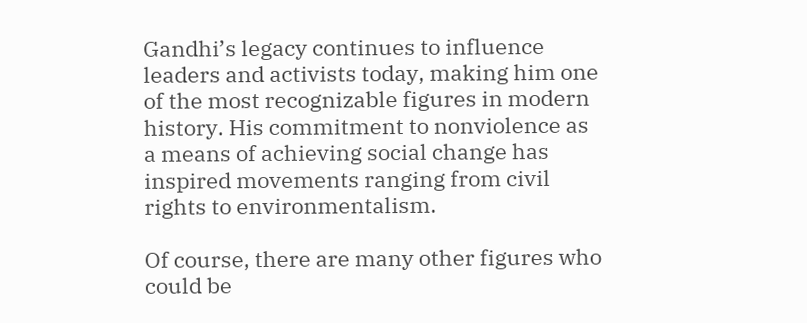Gandhi’s legacy continues to influence leaders and activists today, making him one of the most recognizable figures in modern history. His commitment to nonviolence as a means of achieving social change has inspired movements ranging from civil rights to environmentalism.

Of course, there are many other figures who could be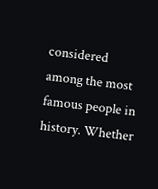considered among the most famous people in history. Whether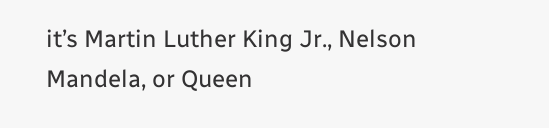it’s Martin Luther King Jr., Nelson Mandela, or Queen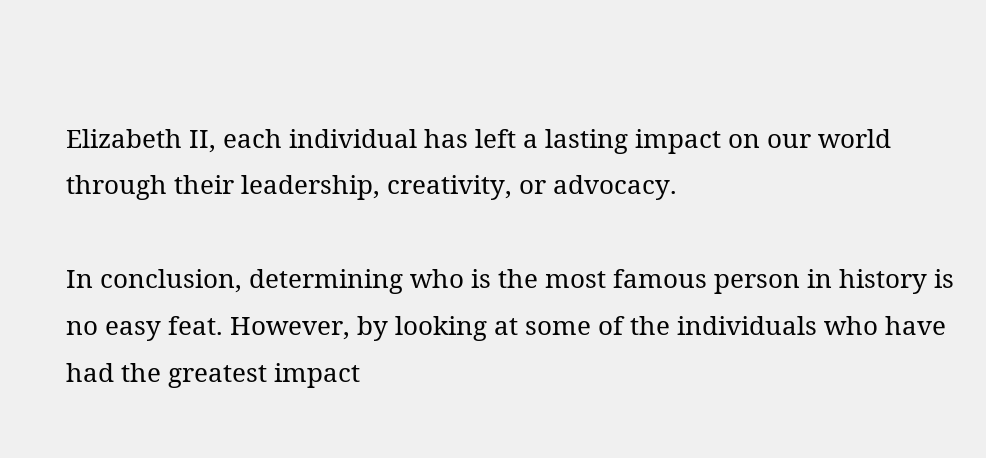Elizabeth II, each individual has left a lasting impact on our world through their leadership, creativity, or advocacy.

In conclusion, determining who is the most famous person in history is no easy feat. However, by looking at some of the individuals who have had the greatest impact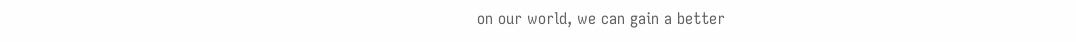on our world, we can gain a better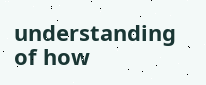understanding of how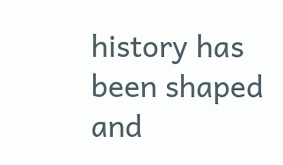history has been shaped and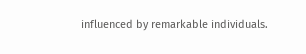influenced by remarkable individuals.